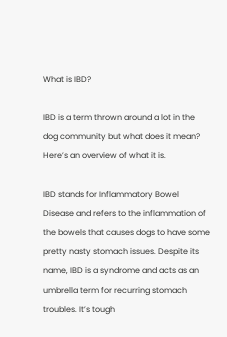What is IBD?

IBD is a term thrown around a lot in the dog community but what does it mean? Here’s an overview of what it is.

IBD stands for Inflammatory Bowel Disease and refers to the inflammation of the bowels that causes dogs to have some pretty nasty stomach issues. Despite its name, IBD is a syndrome and acts as an umbrella term for recurring stomach troubles. It’s tough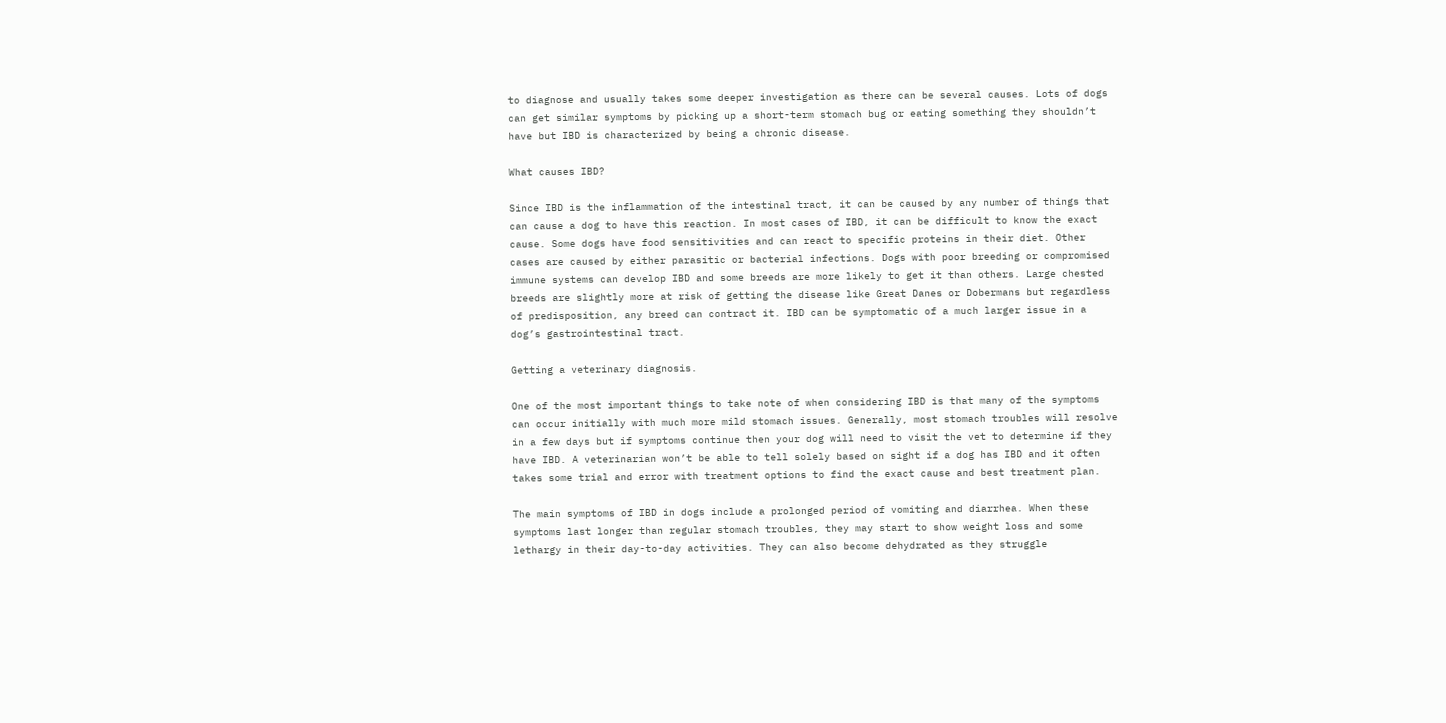to diagnose and usually takes some deeper investigation as there can be several causes. Lots of dogs can get similar symptoms by picking up a short-term stomach bug or eating something they shouldn’t have but IBD is characterized by being a chronic disease.

What causes IBD?

Since IBD is the inflammation of the intestinal tract, it can be caused by any number of things that can cause a dog to have this reaction. In most cases of IBD, it can be difficult to know the exact cause. Some dogs have food sensitivities and can react to specific proteins in their diet. Other cases are caused by either parasitic or bacterial infections. Dogs with poor breeding or compromised immune systems can develop IBD and some breeds are more likely to get it than others. Large chested breeds are slightly more at risk of getting the disease like Great Danes or Dobermans but regardless of predisposition, any breed can contract it. IBD can be symptomatic of a much larger issue in a dog’s gastrointestinal tract.

Getting a veterinary diagnosis.

One of the most important things to take note of when considering IBD is that many of the symptoms can occur initially with much more mild stomach issues. Generally, most stomach troubles will resolve in a few days but if symptoms continue then your dog will need to visit the vet to determine if they have IBD. A veterinarian won’t be able to tell solely based on sight if a dog has IBD and it often takes some trial and error with treatment options to find the exact cause and best treatment plan.

The main symptoms of IBD in dogs include a prolonged period of vomiting and diarrhea. When these symptoms last longer than regular stomach troubles, they may start to show weight loss and some lethargy in their day-to-day activities. They can also become dehydrated as they struggle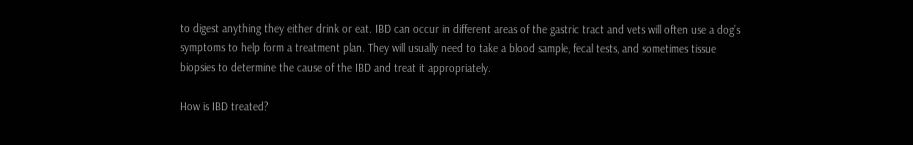to digest anything they either drink or eat. IBD can occur in different areas of the gastric tract and vets will often use a dog’s symptoms to help form a treatment plan. They will usually need to take a blood sample, fecal tests, and sometimes tissue biopsies to determine the cause of the IBD and treat it appropriately.

How is IBD treated?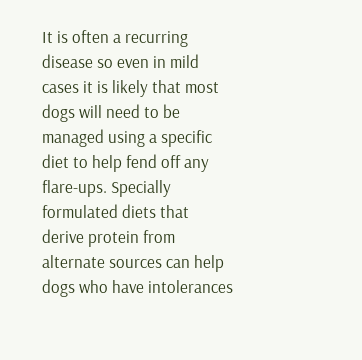It is often a recurring disease so even in mild cases it is likely that most dogs will need to be managed using a specific diet to help fend off any flare-ups. Specially formulated diets that derive protein from alternate sources can help dogs who have intolerances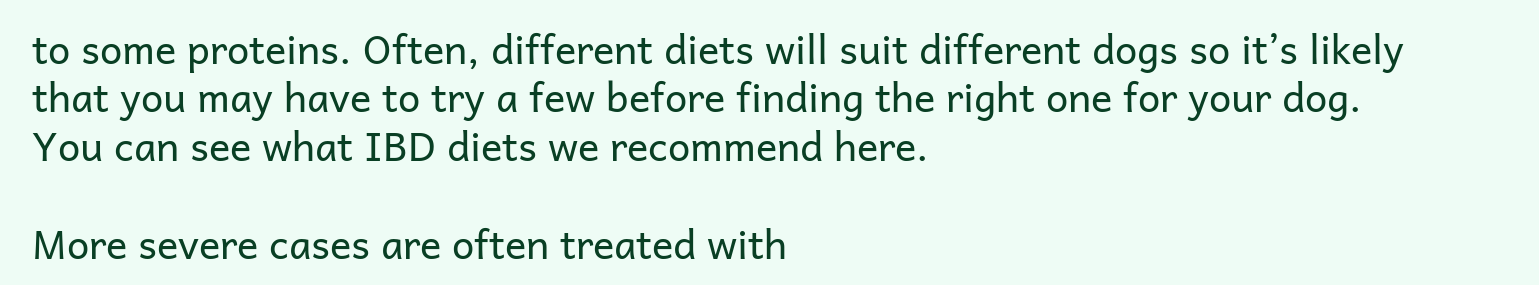to some proteins. Often, different diets will suit different dogs so it’s likely that you may have to try a few before finding the right one for your dog. You can see what IBD diets we recommend here.

More severe cases are often treated with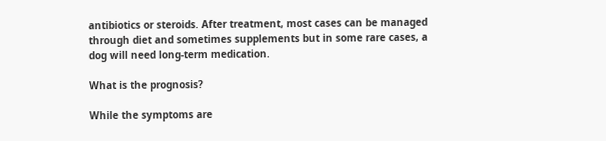antibiotics or steroids. After treatment, most cases can be managed through diet and sometimes supplements but in some rare cases, a dog will need long-term medication.

What is the prognosis?

While the symptoms are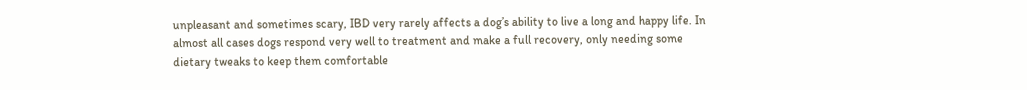unpleasant and sometimes scary, IBD very rarely affects a dog’s ability to live a long and happy life. In almost all cases dogs respond very well to treatment and make a full recovery, only needing some dietary tweaks to keep them comfortable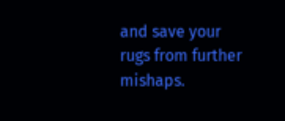and save your rugs from further mishaps.